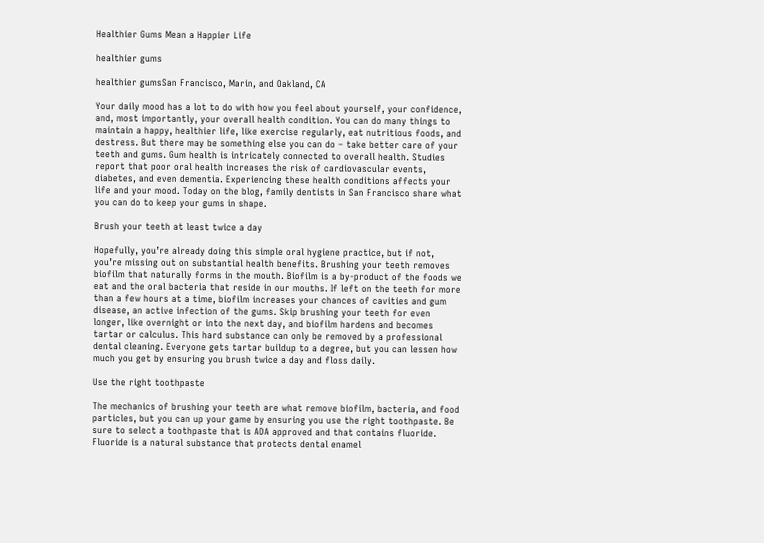Healthier Gums Mean a Happier Life

healthier gums

healthier gumsSan Francisco, Marin, and Oakland, CA

Your daily mood has a lot to do with how you feel about yourself, your confidence, and, most importantly, your overall health condition. You can do many things to maintain a happy, healthier life, like exercise regularly, eat nutritious foods, and destress. But there may be something else you can do – take better care of your teeth and gums. Gum health is intricately connected to overall health. Studies report that poor oral health increases the risk of cardiovascular events, diabetes, and even dementia. Experiencing these health conditions affects your life and your mood. Today on the blog, family dentists in San Francisco share what you can do to keep your gums in shape.

Brush your teeth at least twice a day

Hopefully, you’re already doing this simple oral hygiene practice, but if not, you’re missing out on substantial health benefits. Brushing your teeth removes biofilm that naturally forms in the mouth. Biofilm is a by-product of the foods we eat and the oral bacteria that reside in our mouths. If left on the teeth for more than a few hours at a time, biofilm increases your chances of cavities and gum disease, an active infection of the gums. Skip brushing your teeth for even longer, like overnight or into the next day, and biofilm hardens and becomes tartar or calculus. This hard substance can only be removed by a professional dental cleaning. Everyone gets tartar buildup to a degree, but you can lessen how much you get by ensuring you brush twice a day and floss daily.

Use the right toothpaste

The mechanics of brushing your teeth are what remove biofilm, bacteria, and food particles, but you can up your game by ensuring you use the right toothpaste. Be sure to select a toothpaste that is ADA approved and that contains fluoride. Fluoride is a natural substance that protects dental enamel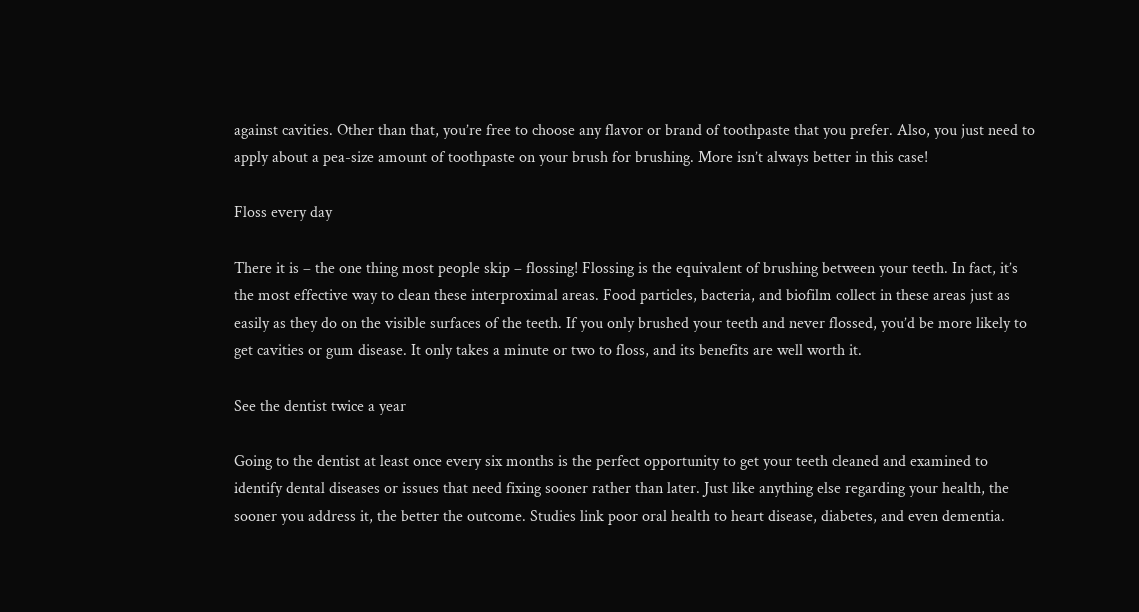against cavities. Other than that, you’re free to choose any flavor or brand of toothpaste that you prefer. Also, you just need to apply about a pea-size amount of toothpaste on your brush for brushing. More isn’t always better in this case!

Floss every day

There it is – the one thing most people skip – flossing! Flossing is the equivalent of brushing between your teeth. In fact, it’s the most effective way to clean these interproximal areas. Food particles, bacteria, and biofilm collect in these areas just as easily as they do on the visible surfaces of the teeth. If you only brushed your teeth and never flossed, you’d be more likely to get cavities or gum disease. It only takes a minute or two to floss, and its benefits are well worth it.

See the dentist twice a year

Going to the dentist at least once every six months is the perfect opportunity to get your teeth cleaned and examined to identify dental diseases or issues that need fixing sooner rather than later. Just like anything else regarding your health, the sooner you address it, the better the outcome. Studies link poor oral health to heart disease, diabetes, and even dementia.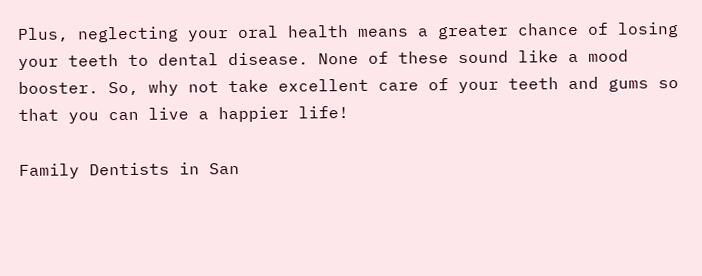Plus, neglecting your oral health means a greater chance of losing your teeth to dental disease. None of these sound like a mood booster. So, why not take excellent care of your teeth and gums so that you can live a happier life!

Family Dentists in San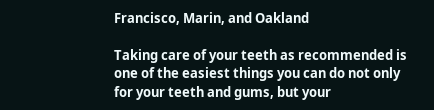Francisco, Marin, and Oakland

Taking care of your teeth as recommended is one of the easiest things you can do not only for your teeth and gums, but your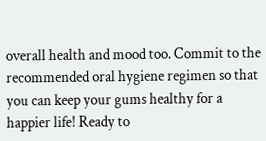overall health and mood too. Commit to the recommended oral hygiene regimen so that you can keep your gums healthy for a happier life! Ready to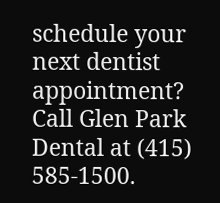schedule your next dentist appointment? Call Glen Park Dental at (415) 585-1500.